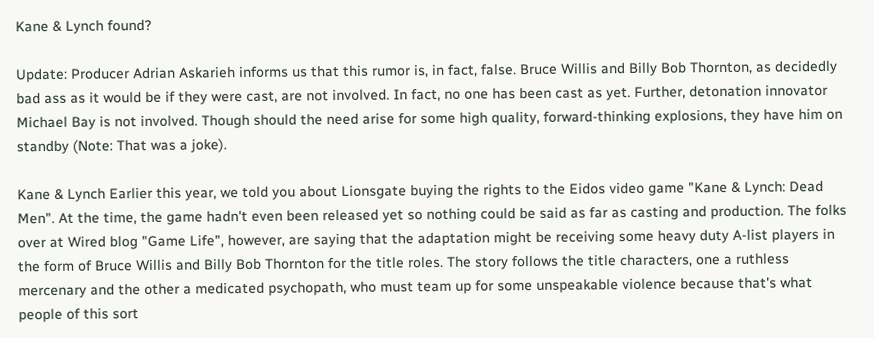Kane & Lynch found?

Update: Producer Adrian Askarieh informs us that this rumor is, in fact, false. Bruce Willis and Billy Bob Thornton, as decidedly bad ass as it would be if they were cast, are not involved. In fact, no one has been cast as yet. Further, detonation innovator Michael Bay is not involved. Though should the need arise for some high quality, forward-thinking explosions, they have him on standby (Note: That was a joke).

Kane & Lynch Earlier this year, we told you about Lionsgate buying the rights to the Eidos video game "Kane & Lynch: Dead Men". At the time, the game hadn't even been released yet so nothing could be said as far as casting and production. The folks over at Wired blog "Game Life", however, are saying that the adaptation might be receiving some heavy duty A-list players in the form of Bruce Willis and Billy Bob Thornton for the title roles. The story follows the title characters, one a ruthless mercenary and the other a medicated psychopath, who must team up for some unspeakable violence because that's what people of this sort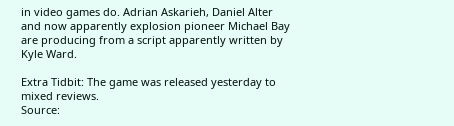in video games do. Adrian Askarieh, Daniel Alter and now apparently explosion pioneer Michael Bay are producing from a script apparently written by Kyle Ward.

Extra Tidbit: The game was released yesterday to mixed reviews.
Source: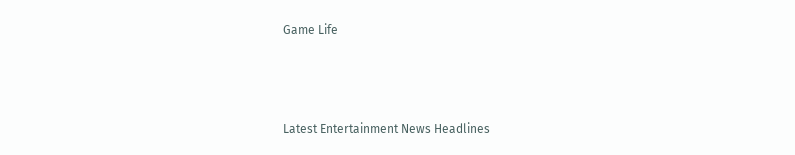Game Life



Latest Entertainment News Headlines